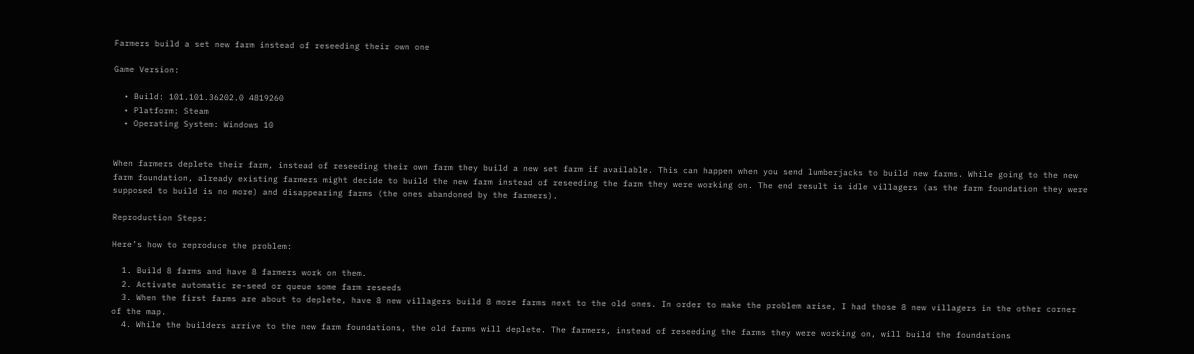Farmers build a set new farm instead of reseeding their own one

Game Version:

  • Build: 101.101.36202.0 4819260
  • Platform: Steam
  • Operating System: Windows 10


When farmers deplete their farm, instead of reseeding their own farm they build a new set farm if available. This can happen when you send lumberjacks to build new farms. While going to the new farm foundation, already existing farmers might decide to build the new farm instead of reseeding the farm they were working on. The end result is idle villagers (as the farm foundation they were supposed to build is no more) and disappearing farms (the ones abandoned by the farmers).

Reproduction Steps:

Here’s how to reproduce the problem:

  1. Build 8 farms and have 8 farmers work on them.
  2. Activate automatic re-seed or queue some farm reseeds
  3. When the first farms are about to deplete, have 8 new villagers build 8 more farms next to the old ones. In order to make the problem arise, I had those 8 new villagers in the other corner of the map.
  4. While the builders arrive to the new farm foundations, the old farms will deplete. The farmers, instead of reseeding the farms they were working on, will build the foundations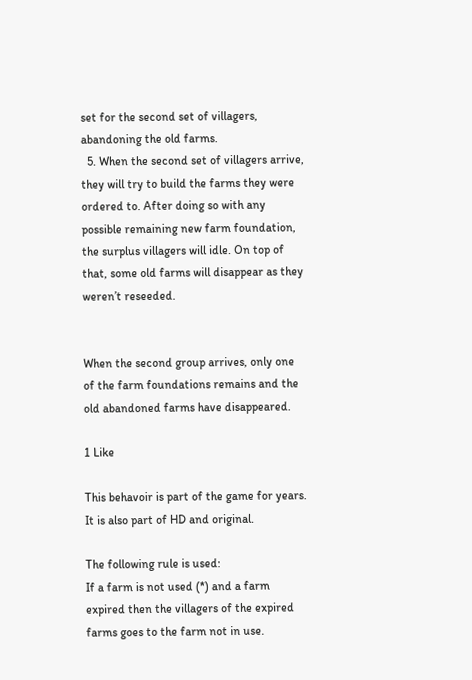set for the second set of villagers, abandoning the old farms.
  5. When the second set of villagers arrive, they will try to build the farms they were ordered to. After doing so with any possible remaining new farm foundation, the surplus villagers will idle. On top of that, some old farms will disappear as they weren’t reseeded.


When the second group arrives, only one of the farm foundations remains and the old abandoned farms have disappeared.

1 Like

This behavoir is part of the game for years. It is also part of HD and original.

The following rule is used:
If a farm is not used (*) and a farm expired then the villagers of the expired farms goes to the farm not in use.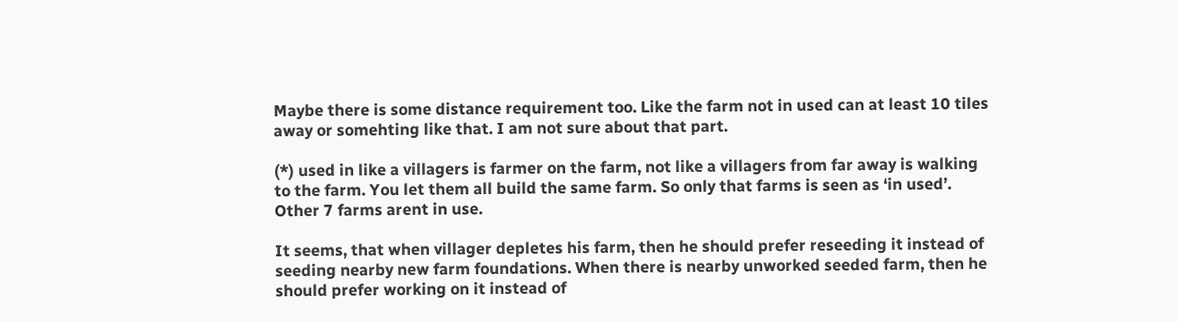Maybe there is some distance requirement too. Like the farm not in used can at least 10 tiles away or somehting like that. I am not sure about that part.

(*) used in like a villagers is farmer on the farm, not like a villagers from far away is walking to the farm. You let them all build the same farm. So only that farms is seen as ‘in used’. Other 7 farms arent in use.

It seems, that when villager depletes his farm, then he should prefer reseeding it instead of seeding nearby new farm foundations. When there is nearby unworked seeded farm, then he should prefer working on it instead of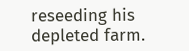reseeding his depleted farm.